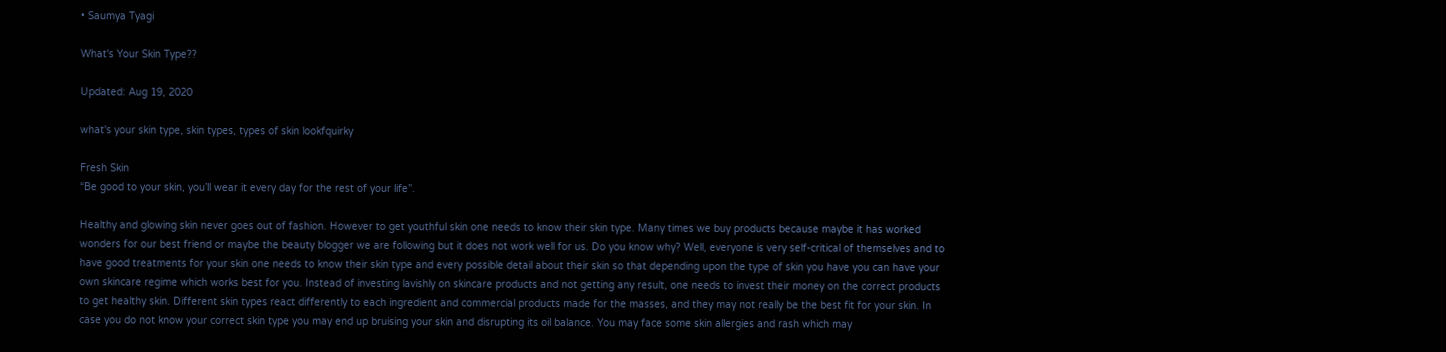• Saumya Tyagi

What's Your Skin Type??

Updated: Aug 19, 2020

what's your skin type, skin types, types of skin lookfquirky

Fresh Skin
“Be good to your skin, you’ll wear it every day for the rest of your life”.

Healthy and glowing skin never goes out of fashion. However to get youthful skin one needs to know their skin type. Many times we buy products because maybe it has worked wonders for our best friend or maybe the beauty blogger we are following but it does not work well for us. Do you know why? Well, everyone is very self-critical of themselves and to have good treatments for your skin one needs to know their skin type and every possible detail about their skin so that depending upon the type of skin you have you can have your own skincare regime which works best for you. Instead of investing lavishly on skincare products and not getting any result, one needs to invest their money on the correct products to get healthy skin. Different skin types react differently to each ingredient and commercial products made for the masses, and they may not really be the best fit for your skin. In case you do not know your correct skin type you may end up bruising your skin and disrupting its oil balance. You may face some skin allergies and rash which may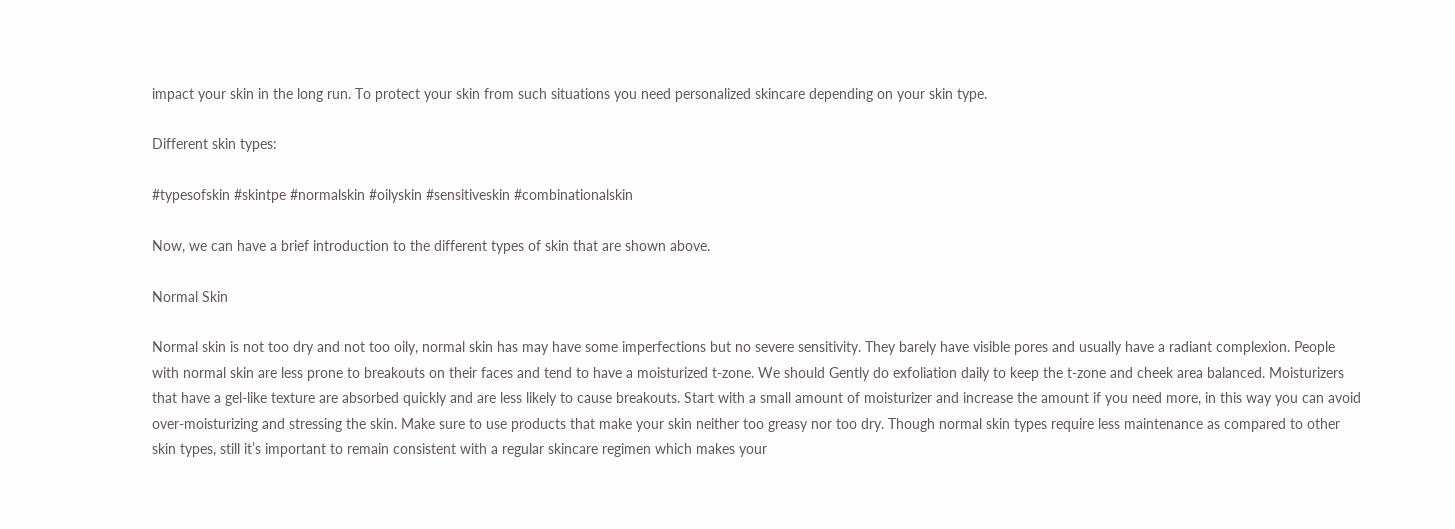impact your skin in the long run. To protect your skin from such situations you need personalized skincare depending on your skin type.

Different skin types:

#typesofskin #skintpe #normalskin #oilyskin #sensitiveskin #combinationalskin

Now, we can have a brief introduction to the different types of skin that are shown above.

Normal Skin

Normal skin is not too dry and not too oily, normal skin has may have some imperfections but no severe sensitivity. They barely have visible pores and usually have a radiant complexion. People with normal skin are less prone to breakouts on their faces and tend to have a moisturized t-zone. We should Gently do exfoliation daily to keep the t-zone and cheek area balanced. Moisturizers that have a gel-like texture are absorbed quickly and are less likely to cause breakouts. Start with a small amount of moisturizer and increase the amount if you need more, in this way you can avoid over-moisturizing and stressing the skin. Make sure to use products that make your skin neither too greasy nor too dry. Though normal skin types require less maintenance as compared to other skin types, still it’s important to remain consistent with a regular skincare regimen which makes your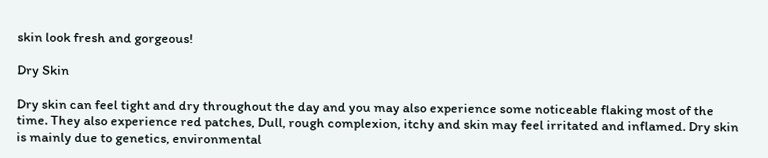skin look fresh and gorgeous!

Dry Skin

Dry skin can feel tight and dry throughout the day and you may also experience some noticeable flaking most of the time. They also experience red patches, Dull, rough complexion, itchy and skin may feel irritated and inflamed. Dry skin is mainly due to genetics, environmental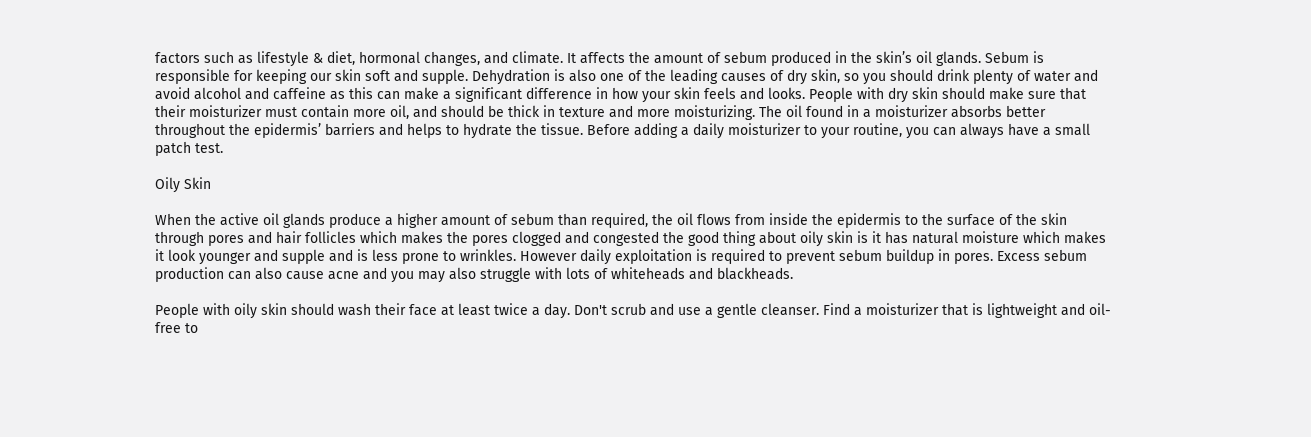factors such as lifestyle & diet, hormonal changes, and climate. It affects the amount of sebum produced in the skin’s oil glands. Sebum is responsible for keeping our skin soft and supple. Dehydration is also one of the leading causes of dry skin, so you should drink plenty of water and avoid alcohol and caffeine as this can make a significant difference in how your skin feels and looks. People with dry skin should make sure that their moisturizer must contain more oil, and should be thick in texture and more moisturizing. The oil found in a moisturizer absorbs better throughout the epidermis’ barriers and helps to hydrate the tissue. Before adding a daily moisturizer to your routine, you can always have a small patch test.

Oily Skin

When the active oil glands produce a higher amount of sebum than required, the oil flows from inside the epidermis to the surface of the skin through pores and hair follicles which makes the pores clogged and congested the good thing about oily skin is it has natural moisture which makes it look younger and supple and is less prone to wrinkles. However daily exploitation is required to prevent sebum buildup in pores. Excess sebum production can also cause acne and you may also struggle with lots of whiteheads and blackheads.

People with oily skin should wash their face at least twice a day. Don't scrub and use a gentle cleanser. Find a moisturizer that is lightweight and oil-free to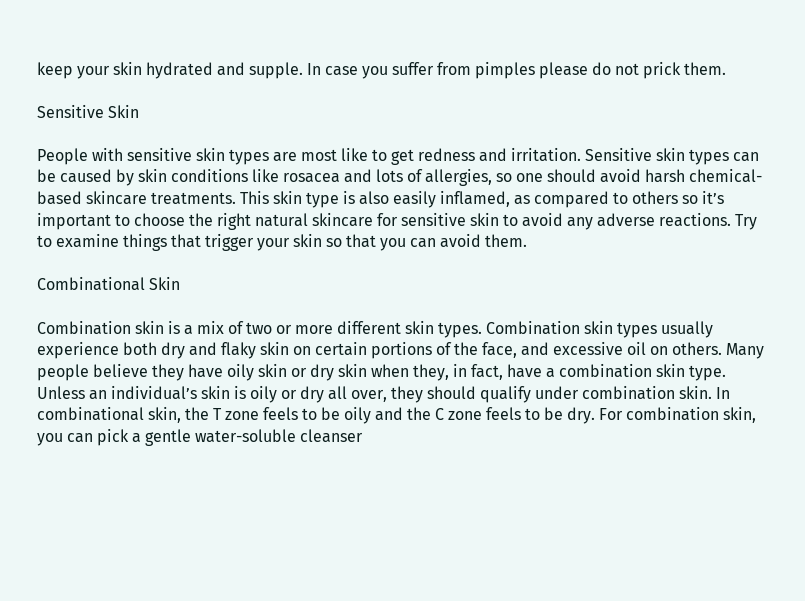keep your skin hydrated and supple. In case you suffer from pimples please do not prick them.

Sensitive Skin

People with sensitive skin types are most like to get redness and irritation. Sensitive skin types can be caused by skin conditions like rosacea and lots of allergies, so one should avoid harsh chemical-based skincare treatments. This skin type is also easily inflamed, as compared to others so it’s important to choose the right natural skincare for sensitive skin to avoid any adverse reactions. Try to examine things that trigger your skin so that you can avoid them.

Combinational Skin

Combination skin is a mix of two or more different skin types. Combination skin types usually experience both dry and flaky skin on certain portions of the face, and excessive oil on others. Many people believe they have oily skin or dry skin when they, in fact, have a combination skin type. Unless an individual’s skin is oily or dry all over, they should qualify under combination skin. In combinational skin, the T zone feels to be oily and the C zone feels to be dry. For combination skin, you can pick a gentle water-soluble cleanser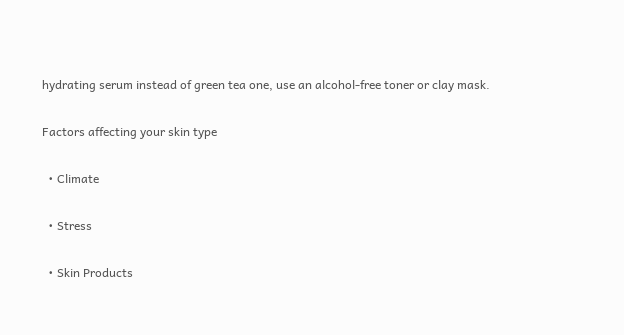hydrating serum instead of green tea one, use an alcohol-free toner or clay mask.

Factors affecting your skin type

  • Climate

  • Stress

  • Skin Products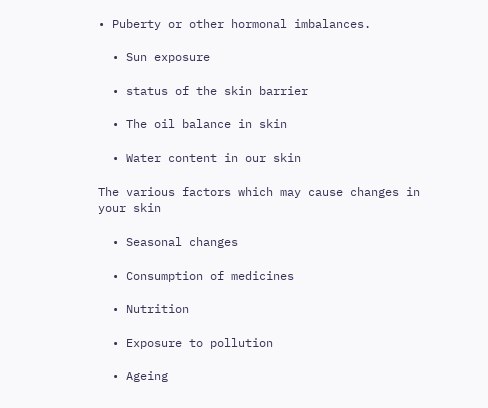• Puberty or other hormonal imbalances.

  • Sun exposure

  • status of the skin barrier

  • The oil balance in skin

  • Water content in our skin

The various factors which may cause changes in your skin

  • Seasonal changes

  • Consumption of medicines

  • Nutrition

  • Exposure to pollution

  • Ageing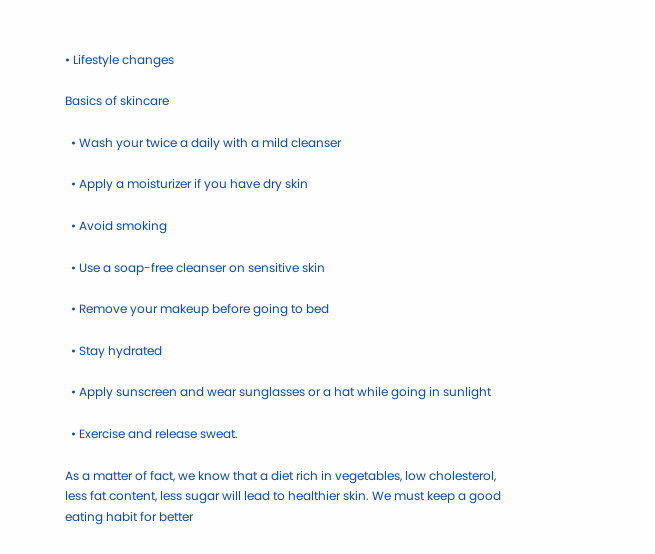• Lifestyle changes

Basics of skincare

  • Wash your twice a daily with a mild cleanser

  • Apply a moisturizer if you have dry skin

  • Avoid smoking

  • Use a soap-free cleanser on sensitive skin

  • Remove your makeup before going to bed

  • Stay hydrated

  • Apply sunscreen and wear sunglasses or a hat while going in sunlight

  • Exercise and release sweat.

As a matter of fact, we know that a diet rich in vegetables, low cholesterol, less fat content, less sugar will lead to healthier skin. We must keep a good eating habit for better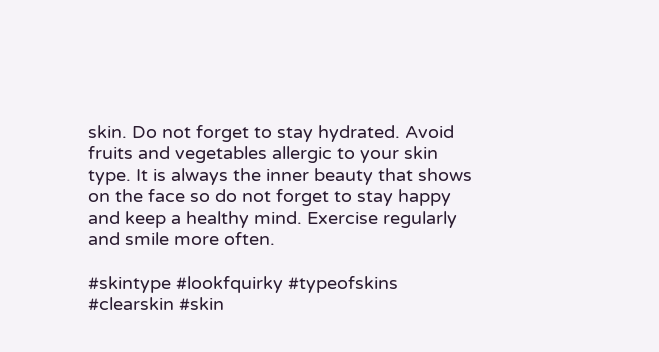skin. Do not forget to stay hydrated. Avoid fruits and vegetables allergic to your skin type. It is always the inner beauty that shows on the face so do not forget to stay happy and keep a healthy mind. Exercise regularly and smile more often.

#skintype #lookfquirky #typeofskins #clearskin #skin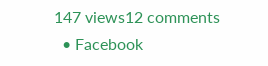147 views12 comments
  • Facebook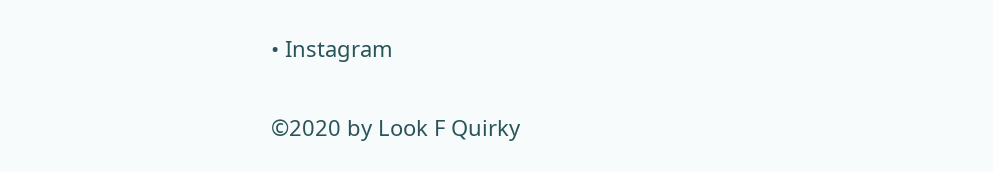• Instagram

©2020 by Look F Quirky